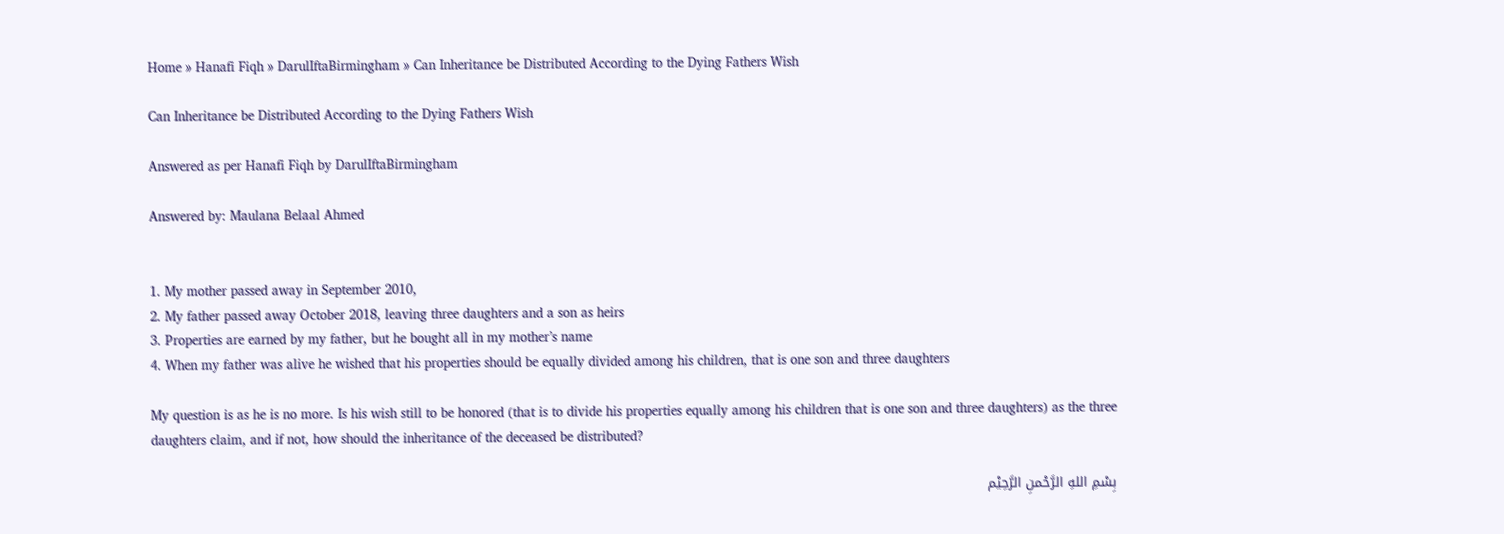Home » Hanafi Fiqh » DarulIftaBirmingham » Can Inheritance be Distributed According to the Dying Fathers Wish

Can Inheritance be Distributed According to the Dying Fathers Wish

Answered as per Hanafi Fiqh by DarulIftaBirmingham

Answered by: Maulana Belaal Ahmed


1. My mother passed away in September 2010,
2. My father passed away October 2018, leaving three daughters and a son as heirs
3. Properties are earned by my father, but he bought all in my mother’s name
4. When my father was alive he wished that his properties should be equally divided among his children, that is one son and three daughters

My question is as he is no more. Is his wish still to be honored (that is to divide his properties equally among his children that is one son and three daughters) as the three daughters claim, and if not, how should the inheritance of the deceased be distributed?

بِسْمِ اللهِ الرَّحْمنِ الرَّحِيْم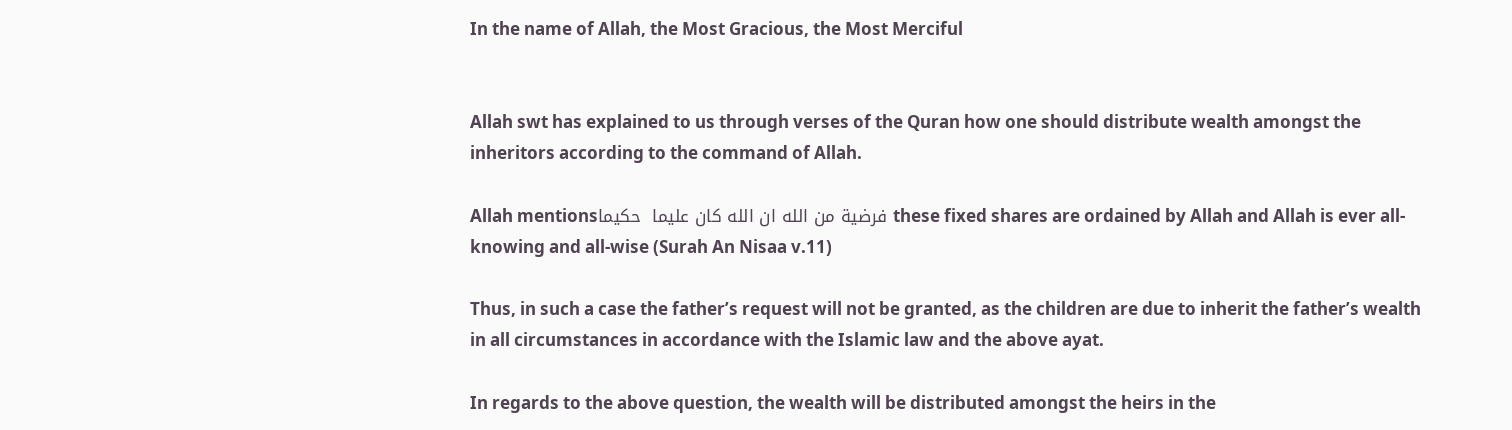In the name of Allah, the Most Gracious, the Most Merciful


Allah swt has explained to us through verses of the Quran how one should distribute wealth amongst the inheritors according to the command of Allah.

Allah mentionsفرضية من الله ان الله كان عليما  حكيما these fixed shares are ordained by Allah and Allah is ever all-knowing and all-wise (Surah An Nisaa v.11)

Thus, in such a case the father’s request will not be granted, as the children are due to inherit the father’s wealth in all circumstances in accordance with the Islamic law and the above ayat.

In regards to the above question, the wealth will be distributed amongst the heirs in the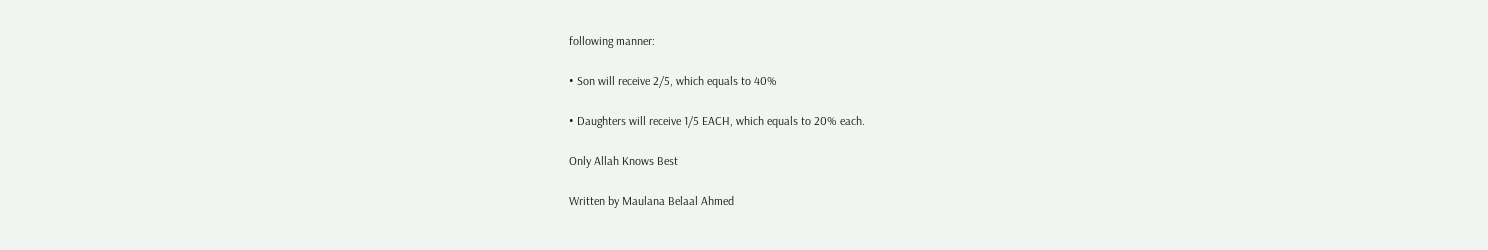following manner:

• Son will receive 2/5, which equals to 40%

• Daughters will receive 1/5 EACH, which equals to 20% each.

Only Allah Knows Best

Written by Maulana Belaal Ahmed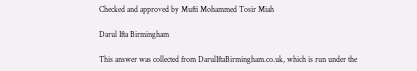Checked and approved by Mufti Mohammed Tosir Miah

Darul Ifta Birmingham

This answer was collected from DarulIftaBirmingham.co.uk, which is run under the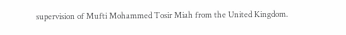supervision of Mufti Mohammed Tosir Miah from the United Kingdom.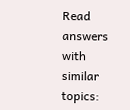Read answers with similar topics: